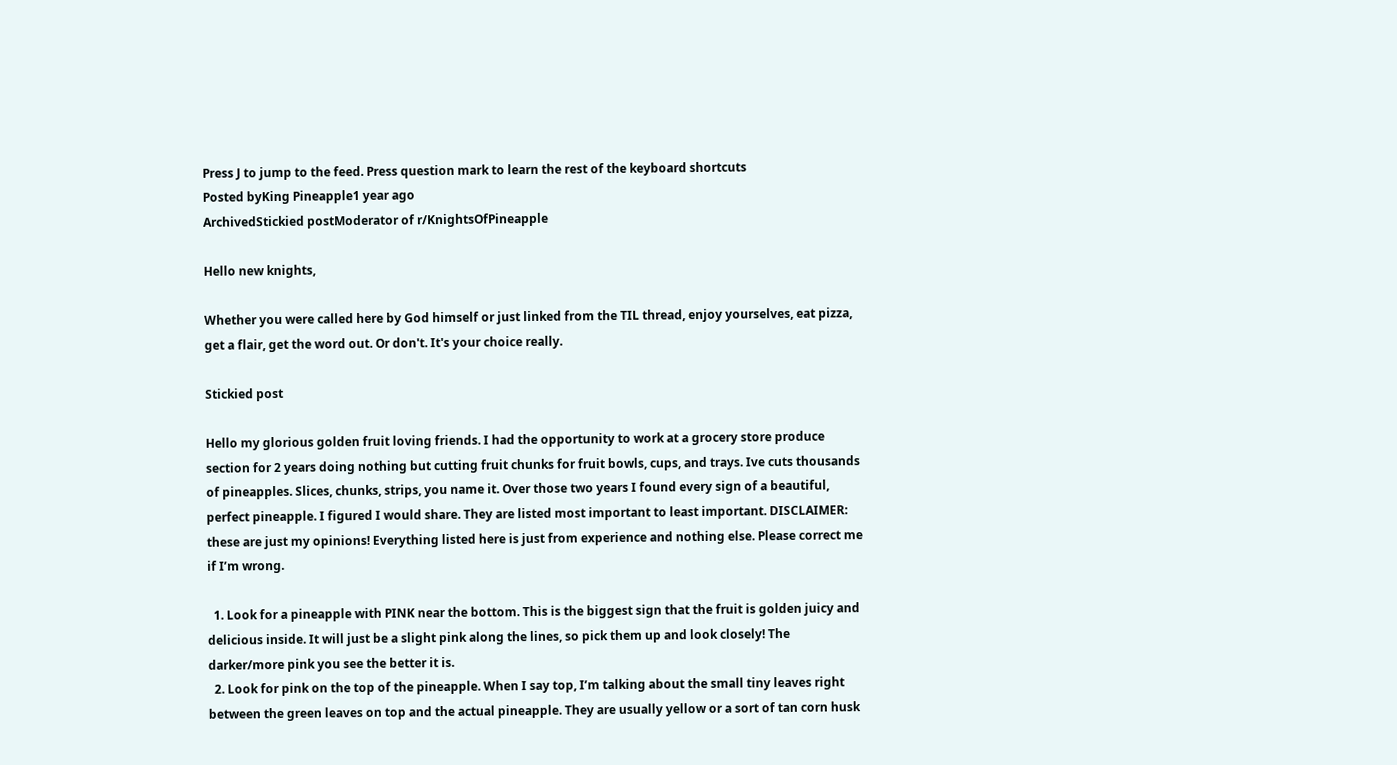Press J to jump to the feed. Press question mark to learn the rest of the keyboard shortcuts
Posted byKing Pineapple1 year ago
ArchivedStickied postModerator of r/KnightsOfPineapple

Hello new knights,

Whether you were called here by God himself or just linked from the TIL thread, enjoy yourselves, eat pizza, get a flair, get the word out. Or don't. It's your choice really.

Stickied post

Hello my glorious golden fruit loving friends. I had the opportunity to work at a grocery store produce section for 2 years doing nothing but cutting fruit chunks for fruit bowls, cups, and trays. Ive cuts thousands of pineapples. Slices, chunks, strips, you name it. Over those two years I found every sign of a beautiful, perfect pineapple. I figured I would share. They are listed most important to least important. DISCLAIMER: these are just my opinions! Everything listed here is just from experience and nothing else. Please correct me if I’m wrong.

  1. Look for a pineapple with PINK near the bottom. This is the biggest sign that the fruit is golden juicy and delicious inside. It will just be a slight pink along the lines, so pick them up and look closely! The darker/more pink you see the better it is.
  2. Look for pink on the top of the pineapple. When I say top, I’m talking about the small tiny leaves right between the green leaves on top and the actual pineapple. They are usually yellow or a sort of tan corn husk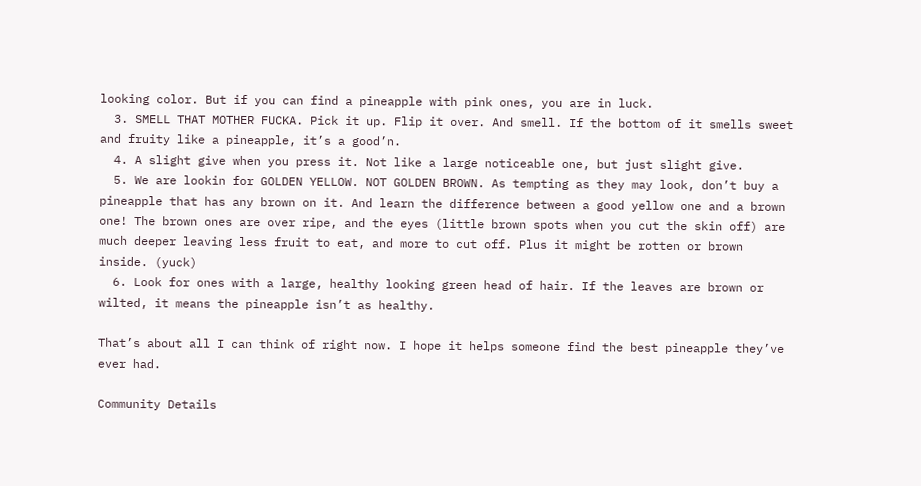looking color. But if you can find a pineapple with pink ones, you are in luck.
  3. SMELL THAT MOTHER FUCKA. Pick it up. Flip it over. And smell. If the bottom of it smells sweet and fruity like a pineapple, it’s a good’n.
  4. A slight give when you press it. Not like a large noticeable one, but just slight give.
  5. We are lookin for GOLDEN YELLOW. NOT GOLDEN BROWN. As tempting as they may look, don’t buy a pineapple that has any brown on it. And learn the difference between a good yellow one and a brown one! The brown ones are over ripe, and the eyes (little brown spots when you cut the skin off) are much deeper leaving less fruit to eat, and more to cut off. Plus it might be rotten or brown inside. (yuck)
  6. Look for ones with a large, healthy looking green head of hair. If the leaves are brown or wilted, it means the pineapple isn’t as healthy.

That’s about all I can think of right now. I hope it helps someone find the best pineapple they’ve ever had.

Community Details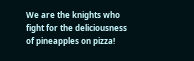We are the knights who fight for the deliciousness of pineapples on pizza!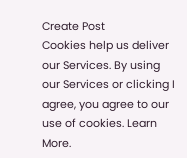Create Post
Cookies help us deliver our Services. By using our Services or clicking I agree, you agree to our use of cookies. Learn More.